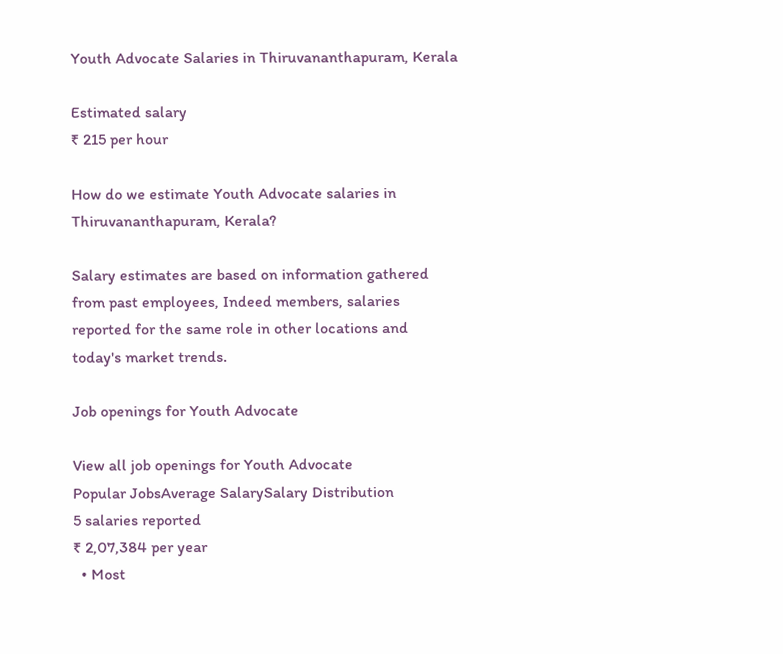Youth Advocate Salaries in Thiruvananthapuram, Kerala

Estimated salary
₹ 215 per hour

How do we estimate Youth Advocate salaries in Thiruvananthapuram, Kerala?

Salary estimates are based on information gathered from past employees, Indeed members, salaries reported for the same role in other locations and today's market trends.

Job openings for Youth Advocate

View all job openings for Youth Advocate
Popular JobsAverage SalarySalary Distribution
5 salaries reported
₹ 2,07,384 per year
  • Most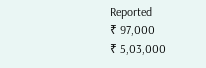Reported
₹ 97,000
₹ 5,03,000